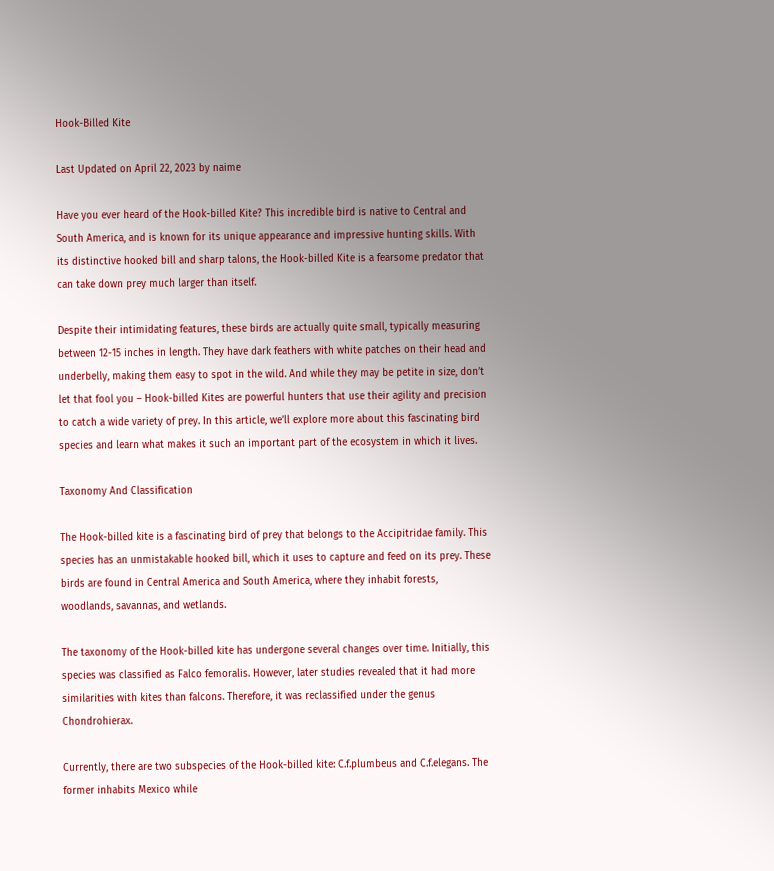Hook-Billed Kite

Last Updated on April 22, 2023 by naime

Have you ever heard of the Hook-billed Kite? This incredible bird is native to Central and South America, and is known for its unique appearance and impressive hunting skills. With its distinctive hooked bill and sharp talons, the Hook-billed Kite is a fearsome predator that can take down prey much larger than itself.

Despite their intimidating features, these birds are actually quite small, typically measuring between 12-15 inches in length. They have dark feathers with white patches on their head and underbelly, making them easy to spot in the wild. And while they may be petite in size, don’t let that fool you – Hook-billed Kites are powerful hunters that use their agility and precision to catch a wide variety of prey. In this article, we’ll explore more about this fascinating bird species and learn what makes it such an important part of the ecosystem in which it lives.

Taxonomy And Classification

The Hook-billed kite is a fascinating bird of prey that belongs to the Accipitridae family. This species has an unmistakable hooked bill, which it uses to capture and feed on its prey. These birds are found in Central America and South America, where they inhabit forests, woodlands, savannas, and wetlands.

The taxonomy of the Hook-billed kite has undergone several changes over time. Initially, this species was classified as Falco femoralis. However, later studies revealed that it had more similarities with kites than falcons. Therefore, it was reclassified under the genus Chondrohierax.

Currently, there are two subspecies of the Hook-billed kite: C.f.plumbeus and C.f.elegans. The former inhabits Mexico while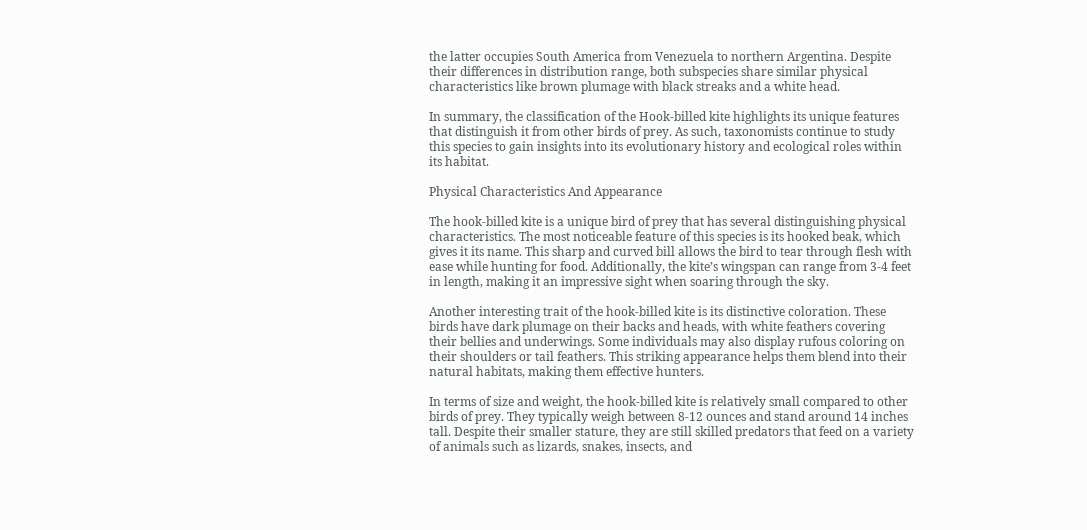the latter occupies South America from Venezuela to northern Argentina. Despite their differences in distribution range, both subspecies share similar physical characteristics like brown plumage with black streaks and a white head.

In summary, the classification of the Hook-billed kite highlights its unique features that distinguish it from other birds of prey. As such, taxonomists continue to study this species to gain insights into its evolutionary history and ecological roles within its habitat.

Physical Characteristics And Appearance

The hook-billed kite is a unique bird of prey that has several distinguishing physical characteristics. The most noticeable feature of this species is its hooked beak, which gives it its name. This sharp and curved bill allows the bird to tear through flesh with ease while hunting for food. Additionally, the kite’s wingspan can range from 3-4 feet in length, making it an impressive sight when soaring through the sky.

Another interesting trait of the hook-billed kite is its distinctive coloration. These birds have dark plumage on their backs and heads, with white feathers covering their bellies and underwings. Some individuals may also display rufous coloring on their shoulders or tail feathers. This striking appearance helps them blend into their natural habitats, making them effective hunters.

In terms of size and weight, the hook-billed kite is relatively small compared to other birds of prey. They typically weigh between 8-12 ounces and stand around 14 inches tall. Despite their smaller stature, they are still skilled predators that feed on a variety of animals such as lizards, snakes, insects, and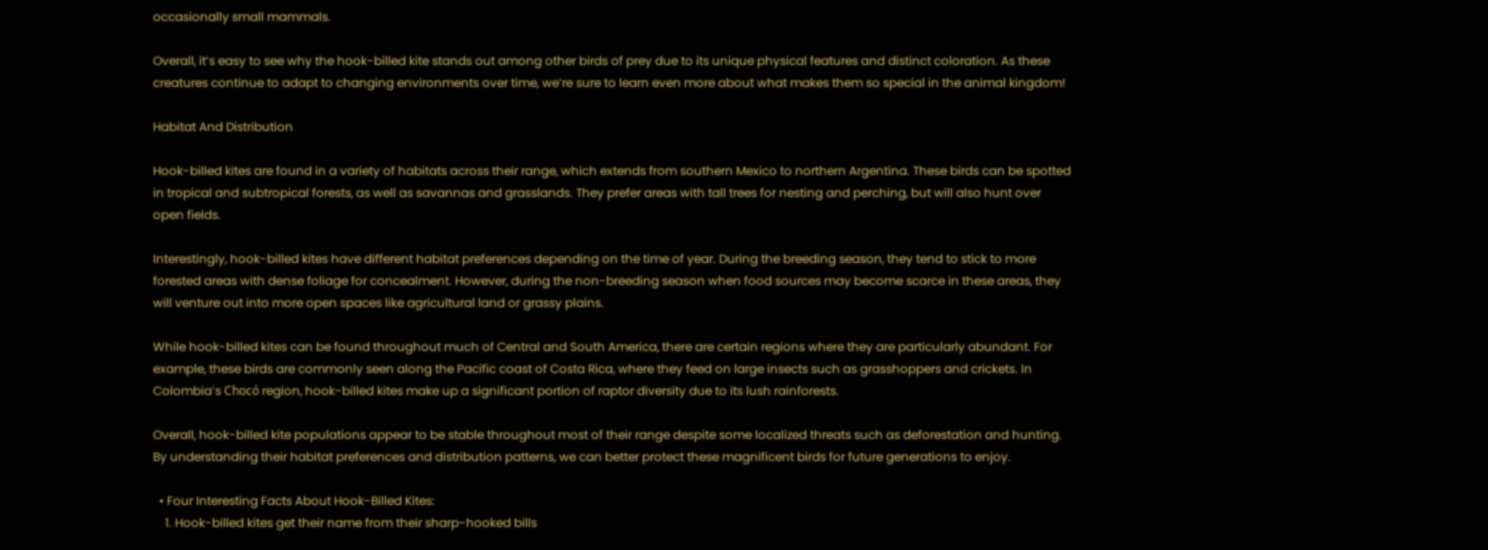occasionally small mammals.

Overall, it’s easy to see why the hook-billed kite stands out among other birds of prey due to its unique physical features and distinct coloration. As these creatures continue to adapt to changing environments over time, we’re sure to learn even more about what makes them so special in the animal kingdom!

Habitat And Distribution

Hook-billed kites are found in a variety of habitats across their range, which extends from southern Mexico to northern Argentina. These birds can be spotted in tropical and subtropical forests, as well as savannas and grasslands. They prefer areas with tall trees for nesting and perching, but will also hunt over open fields.

Interestingly, hook-billed kites have different habitat preferences depending on the time of year. During the breeding season, they tend to stick to more forested areas with dense foliage for concealment. However, during the non-breeding season when food sources may become scarce in these areas, they will venture out into more open spaces like agricultural land or grassy plains.

While hook-billed kites can be found throughout much of Central and South America, there are certain regions where they are particularly abundant. For example, these birds are commonly seen along the Pacific coast of Costa Rica, where they feed on large insects such as grasshoppers and crickets. In Colombia’s Chocó region, hook-billed kites make up a significant portion of raptor diversity due to its lush rainforests.

Overall, hook-billed kite populations appear to be stable throughout most of their range despite some localized threats such as deforestation and hunting. By understanding their habitat preferences and distribution patterns, we can better protect these magnificent birds for future generations to enjoy.

  • Four Interesting Facts About Hook-Billed Kites:
    1. Hook-billed kites get their name from their sharp-hooked bills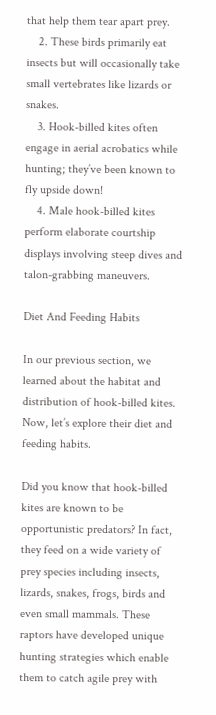that help them tear apart prey.
    2. These birds primarily eat insects but will occasionally take small vertebrates like lizards or snakes.
    3. Hook-billed kites often engage in aerial acrobatics while hunting; they’ve been known to fly upside down!
    4. Male hook-billed kites perform elaborate courtship displays involving steep dives and talon-grabbing maneuvers.

Diet And Feeding Habits

In our previous section, we learned about the habitat and distribution of hook-billed kites. Now, let’s explore their diet and feeding habits.

Did you know that hook-billed kites are known to be opportunistic predators? In fact, they feed on a wide variety of prey species including insects, lizards, snakes, frogs, birds and even small mammals. These raptors have developed unique hunting strategies which enable them to catch agile prey with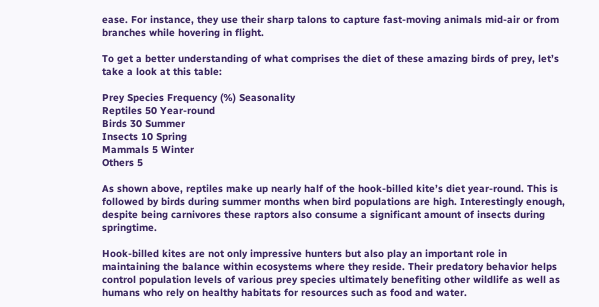ease. For instance, they use their sharp talons to capture fast-moving animals mid-air or from branches while hovering in flight.

To get a better understanding of what comprises the diet of these amazing birds of prey, let’s take a look at this table:

Prey Species Frequency (%) Seasonality
Reptiles 50 Year-round
Birds 30 Summer
Insects 10 Spring
Mammals 5 Winter
Others 5

As shown above, reptiles make up nearly half of the hook-billed kite’s diet year-round. This is followed by birds during summer months when bird populations are high. Interestingly enough, despite being carnivores these raptors also consume a significant amount of insects during springtime.

Hook-billed kites are not only impressive hunters but also play an important role in maintaining the balance within ecosystems where they reside. Their predatory behavior helps control population levels of various prey species ultimately benefiting other wildlife as well as humans who rely on healthy habitats for resources such as food and water.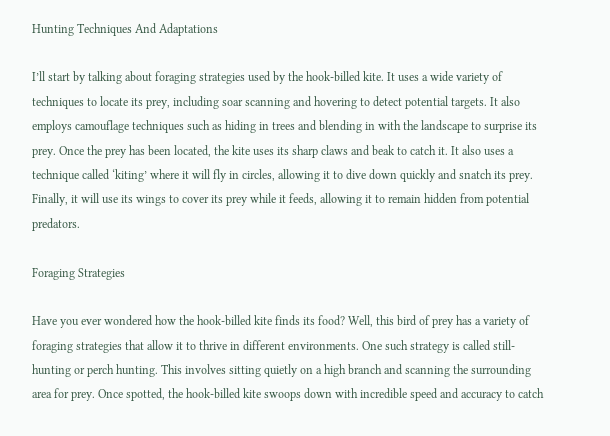Hunting Techniques And Adaptations

I’ll start by talking about foraging strategies used by the hook-billed kite. It uses a wide variety of techniques to locate its prey, including soar scanning and hovering to detect potential targets. It also employs camouflage techniques such as hiding in trees and blending in with the landscape to surprise its prey. Once the prey has been located, the kite uses its sharp claws and beak to catch it. It also uses a technique called ‘kiting’ where it will fly in circles, allowing it to dive down quickly and snatch its prey. Finally, it will use its wings to cover its prey while it feeds, allowing it to remain hidden from potential predators.

Foraging Strategies

Have you ever wondered how the hook-billed kite finds its food? Well, this bird of prey has a variety of foraging strategies that allow it to thrive in different environments. One such strategy is called still-hunting or perch hunting. This involves sitting quietly on a high branch and scanning the surrounding area for prey. Once spotted, the hook-billed kite swoops down with incredible speed and accuracy to catch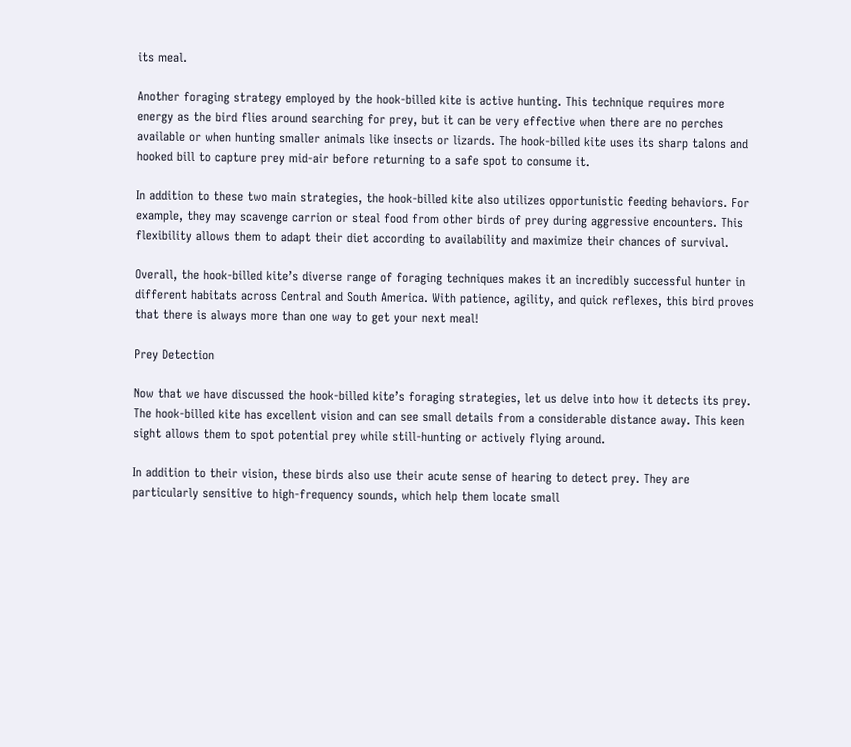its meal.

Another foraging strategy employed by the hook-billed kite is active hunting. This technique requires more energy as the bird flies around searching for prey, but it can be very effective when there are no perches available or when hunting smaller animals like insects or lizards. The hook-billed kite uses its sharp talons and hooked bill to capture prey mid-air before returning to a safe spot to consume it.

In addition to these two main strategies, the hook-billed kite also utilizes opportunistic feeding behaviors. For example, they may scavenge carrion or steal food from other birds of prey during aggressive encounters. This flexibility allows them to adapt their diet according to availability and maximize their chances of survival.

Overall, the hook-billed kite’s diverse range of foraging techniques makes it an incredibly successful hunter in different habitats across Central and South America. With patience, agility, and quick reflexes, this bird proves that there is always more than one way to get your next meal!

Prey Detection

Now that we have discussed the hook-billed kite’s foraging strategies, let us delve into how it detects its prey. The hook-billed kite has excellent vision and can see small details from a considerable distance away. This keen sight allows them to spot potential prey while still-hunting or actively flying around.

In addition to their vision, these birds also use their acute sense of hearing to detect prey. They are particularly sensitive to high-frequency sounds, which help them locate small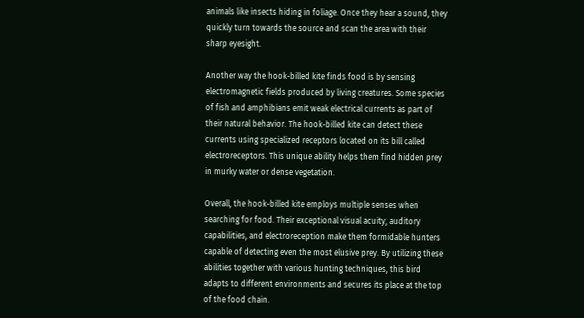animals like insects hiding in foliage. Once they hear a sound, they quickly turn towards the source and scan the area with their sharp eyesight.

Another way the hook-billed kite finds food is by sensing electromagnetic fields produced by living creatures. Some species of fish and amphibians emit weak electrical currents as part of their natural behavior. The hook-billed kite can detect these currents using specialized receptors located on its bill called electroreceptors. This unique ability helps them find hidden prey in murky water or dense vegetation.

Overall, the hook-billed kite employs multiple senses when searching for food. Their exceptional visual acuity, auditory capabilities, and electroreception make them formidable hunters capable of detecting even the most elusive prey. By utilizing these abilities together with various hunting techniques, this bird adapts to different environments and secures its place at the top of the food chain.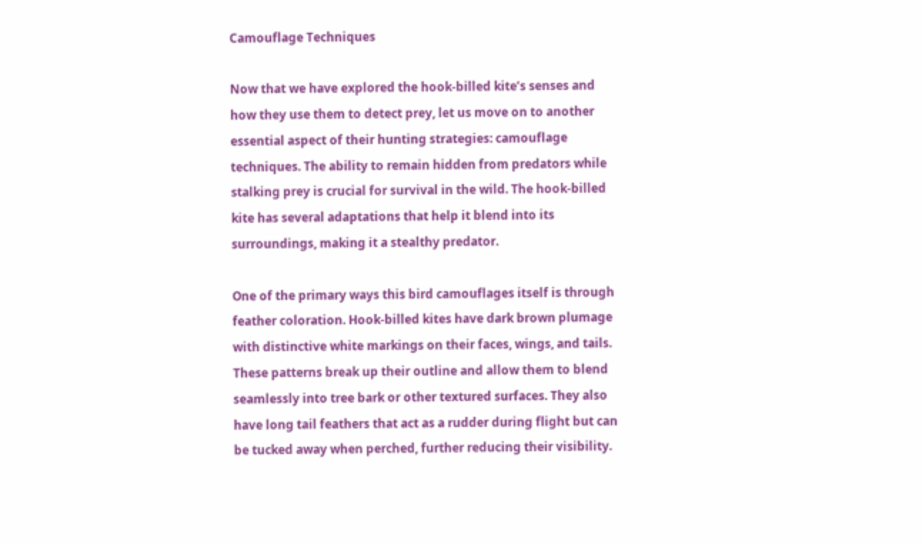Camouflage Techniques

Now that we have explored the hook-billed kite’s senses and how they use them to detect prey, let us move on to another essential aspect of their hunting strategies: camouflage techniques. The ability to remain hidden from predators while stalking prey is crucial for survival in the wild. The hook-billed kite has several adaptations that help it blend into its surroundings, making it a stealthy predator.

One of the primary ways this bird camouflages itself is through feather coloration. Hook-billed kites have dark brown plumage with distinctive white markings on their faces, wings, and tails. These patterns break up their outline and allow them to blend seamlessly into tree bark or other textured surfaces. They also have long tail feathers that act as a rudder during flight but can be tucked away when perched, further reducing their visibility.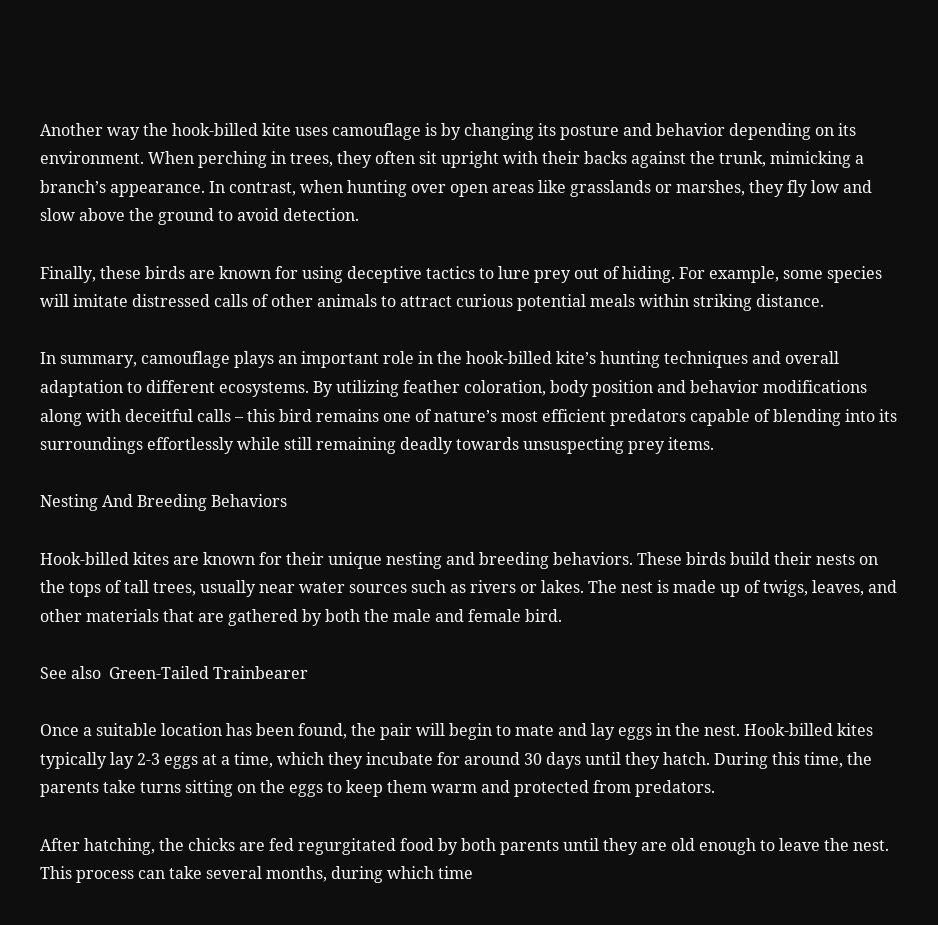Another way the hook-billed kite uses camouflage is by changing its posture and behavior depending on its environment. When perching in trees, they often sit upright with their backs against the trunk, mimicking a branch’s appearance. In contrast, when hunting over open areas like grasslands or marshes, they fly low and slow above the ground to avoid detection.

Finally, these birds are known for using deceptive tactics to lure prey out of hiding. For example, some species will imitate distressed calls of other animals to attract curious potential meals within striking distance.

In summary, camouflage plays an important role in the hook-billed kite’s hunting techniques and overall adaptation to different ecosystems. By utilizing feather coloration, body position and behavior modifications along with deceitful calls – this bird remains one of nature’s most efficient predators capable of blending into its surroundings effortlessly while still remaining deadly towards unsuspecting prey items.

Nesting And Breeding Behaviors

Hook-billed kites are known for their unique nesting and breeding behaviors. These birds build their nests on the tops of tall trees, usually near water sources such as rivers or lakes. The nest is made up of twigs, leaves, and other materials that are gathered by both the male and female bird.

See also  Green-Tailed Trainbearer

Once a suitable location has been found, the pair will begin to mate and lay eggs in the nest. Hook-billed kites typically lay 2-3 eggs at a time, which they incubate for around 30 days until they hatch. During this time, the parents take turns sitting on the eggs to keep them warm and protected from predators.

After hatching, the chicks are fed regurgitated food by both parents until they are old enough to leave the nest. This process can take several months, during which time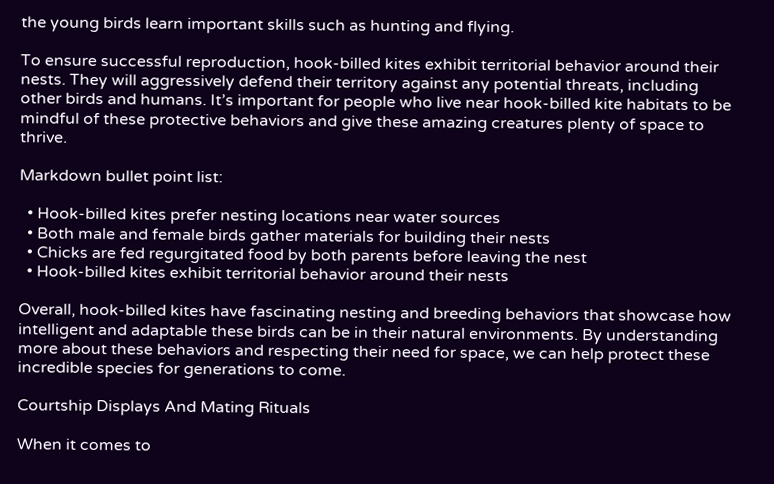the young birds learn important skills such as hunting and flying.

To ensure successful reproduction, hook-billed kites exhibit territorial behavior around their nests. They will aggressively defend their territory against any potential threats, including other birds and humans. It’s important for people who live near hook-billed kite habitats to be mindful of these protective behaviors and give these amazing creatures plenty of space to thrive.

Markdown bullet point list:

  • Hook-billed kites prefer nesting locations near water sources
  • Both male and female birds gather materials for building their nests
  • Chicks are fed regurgitated food by both parents before leaving the nest
  • Hook-billed kites exhibit territorial behavior around their nests

Overall, hook-billed kites have fascinating nesting and breeding behaviors that showcase how intelligent and adaptable these birds can be in their natural environments. By understanding more about these behaviors and respecting their need for space, we can help protect these incredible species for generations to come.

Courtship Displays And Mating Rituals

When it comes to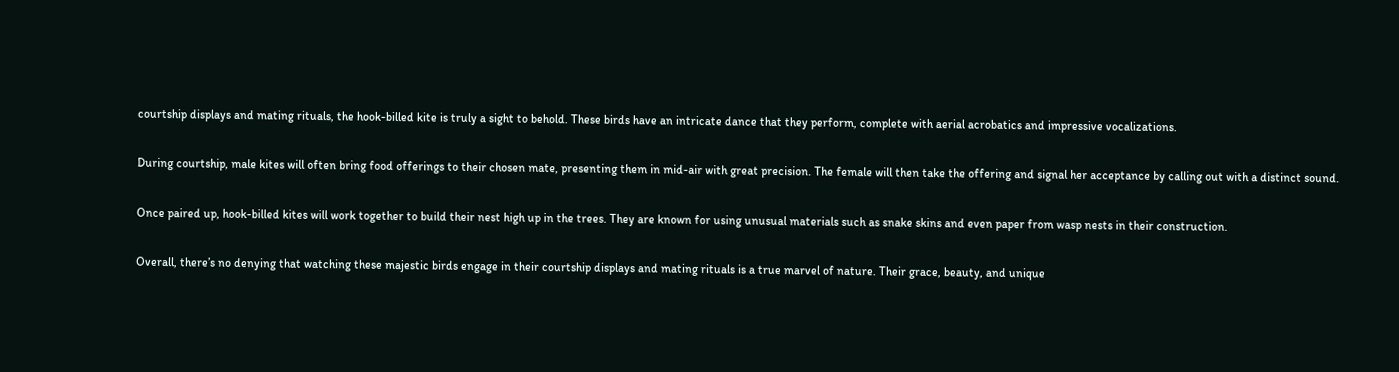courtship displays and mating rituals, the hook-billed kite is truly a sight to behold. These birds have an intricate dance that they perform, complete with aerial acrobatics and impressive vocalizations.

During courtship, male kites will often bring food offerings to their chosen mate, presenting them in mid-air with great precision. The female will then take the offering and signal her acceptance by calling out with a distinct sound.

Once paired up, hook-billed kites will work together to build their nest high up in the trees. They are known for using unusual materials such as snake skins and even paper from wasp nests in their construction.

Overall, there’s no denying that watching these majestic birds engage in their courtship displays and mating rituals is a true marvel of nature. Their grace, beauty, and unique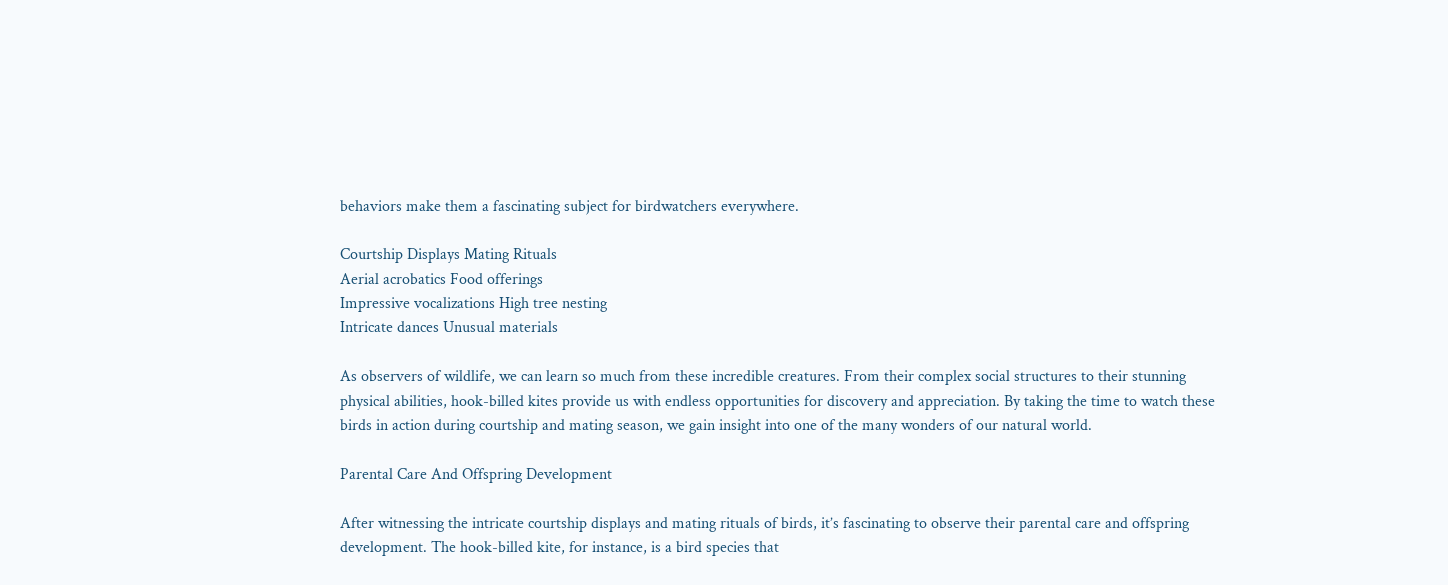behaviors make them a fascinating subject for birdwatchers everywhere.

Courtship Displays Mating Rituals
Aerial acrobatics Food offerings
Impressive vocalizations High tree nesting
Intricate dances Unusual materials

As observers of wildlife, we can learn so much from these incredible creatures. From their complex social structures to their stunning physical abilities, hook-billed kites provide us with endless opportunities for discovery and appreciation. By taking the time to watch these birds in action during courtship and mating season, we gain insight into one of the many wonders of our natural world.

Parental Care And Offspring Development

After witnessing the intricate courtship displays and mating rituals of birds, it’s fascinating to observe their parental care and offspring development. The hook-billed kite, for instance, is a bird species that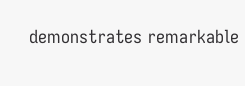demonstrates remarkable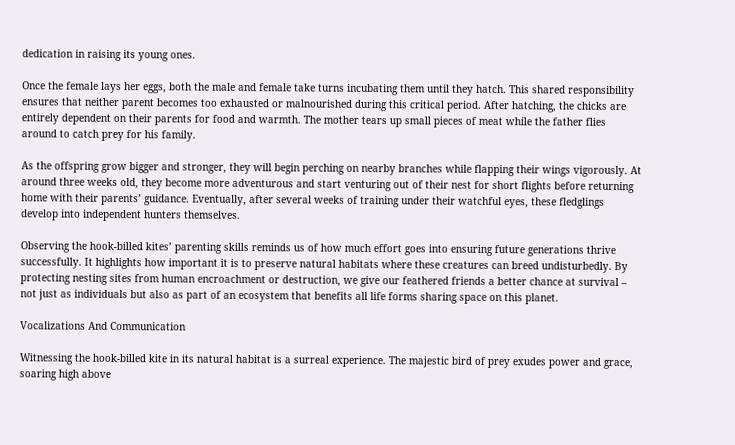dedication in raising its young ones.

Once the female lays her eggs, both the male and female take turns incubating them until they hatch. This shared responsibility ensures that neither parent becomes too exhausted or malnourished during this critical period. After hatching, the chicks are entirely dependent on their parents for food and warmth. The mother tears up small pieces of meat while the father flies around to catch prey for his family.

As the offspring grow bigger and stronger, they will begin perching on nearby branches while flapping their wings vigorously. At around three weeks old, they become more adventurous and start venturing out of their nest for short flights before returning home with their parents’ guidance. Eventually, after several weeks of training under their watchful eyes, these fledglings develop into independent hunters themselves.

Observing the hook-billed kites’ parenting skills reminds us of how much effort goes into ensuring future generations thrive successfully. It highlights how important it is to preserve natural habitats where these creatures can breed undisturbedly. By protecting nesting sites from human encroachment or destruction, we give our feathered friends a better chance at survival – not just as individuals but also as part of an ecosystem that benefits all life forms sharing space on this planet.

Vocalizations And Communication

Witnessing the hook-billed kite in its natural habitat is a surreal experience. The majestic bird of prey exudes power and grace, soaring high above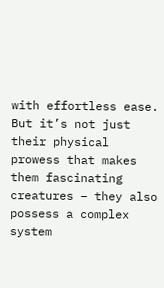with effortless ease. But it’s not just their physical prowess that makes them fascinating creatures – they also possess a complex system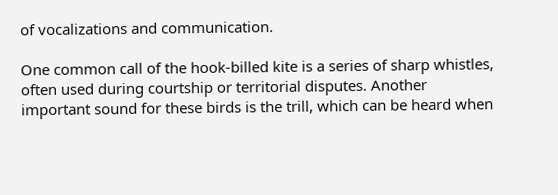of vocalizations and communication.

One common call of the hook-billed kite is a series of sharp whistles, often used during courtship or territorial disputes. Another important sound for these birds is the trill, which can be heard when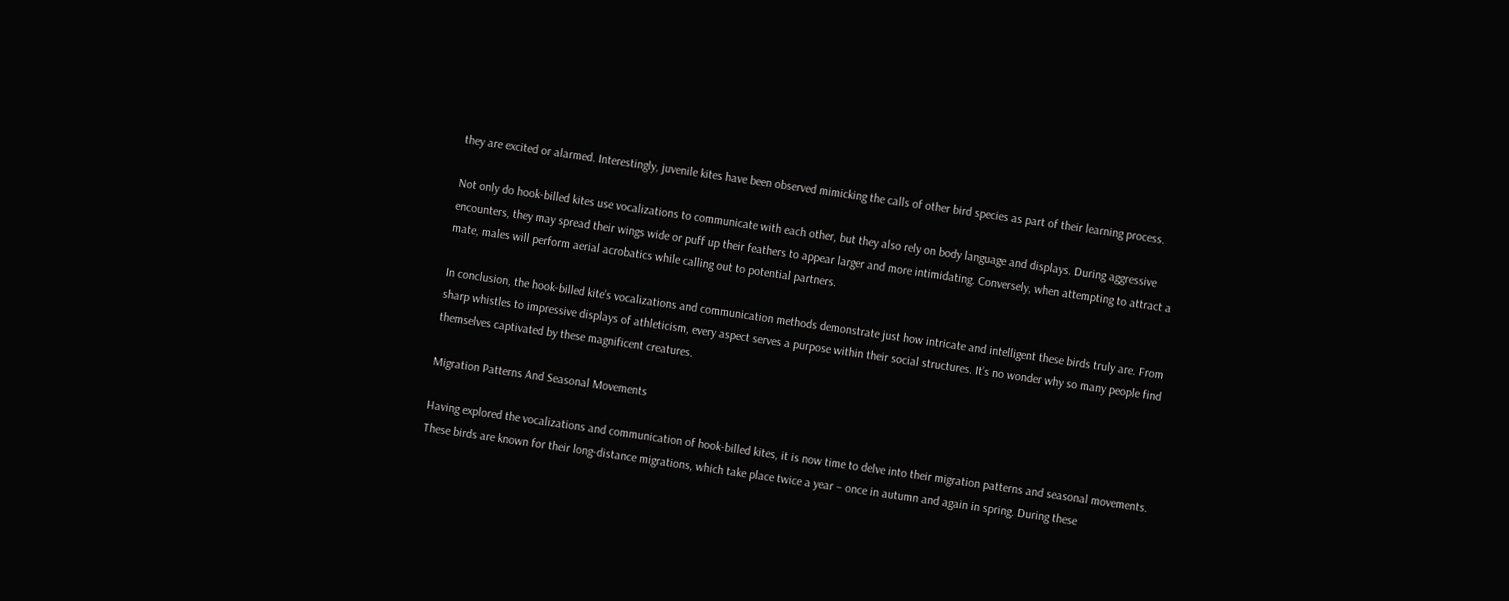they are excited or alarmed. Interestingly, juvenile kites have been observed mimicking the calls of other bird species as part of their learning process.

Not only do hook-billed kites use vocalizations to communicate with each other, but they also rely on body language and displays. During aggressive encounters, they may spread their wings wide or puff up their feathers to appear larger and more intimidating. Conversely, when attempting to attract a mate, males will perform aerial acrobatics while calling out to potential partners.

In conclusion, the hook-billed kite’s vocalizations and communication methods demonstrate just how intricate and intelligent these birds truly are. From sharp whistles to impressive displays of athleticism, every aspect serves a purpose within their social structures. It’s no wonder why so many people find themselves captivated by these magnificent creatures.

Migration Patterns And Seasonal Movements

Having explored the vocalizations and communication of hook-billed kites, it is now time to delve into their migration patterns and seasonal movements. These birds are known for their long-distance migrations, which take place twice a year – once in autumn and again in spring. During these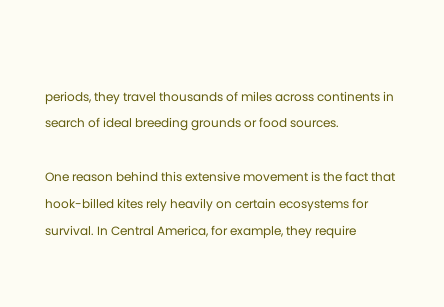periods, they travel thousands of miles across continents in search of ideal breeding grounds or food sources.

One reason behind this extensive movement is the fact that hook-billed kites rely heavily on certain ecosystems for survival. In Central America, for example, they require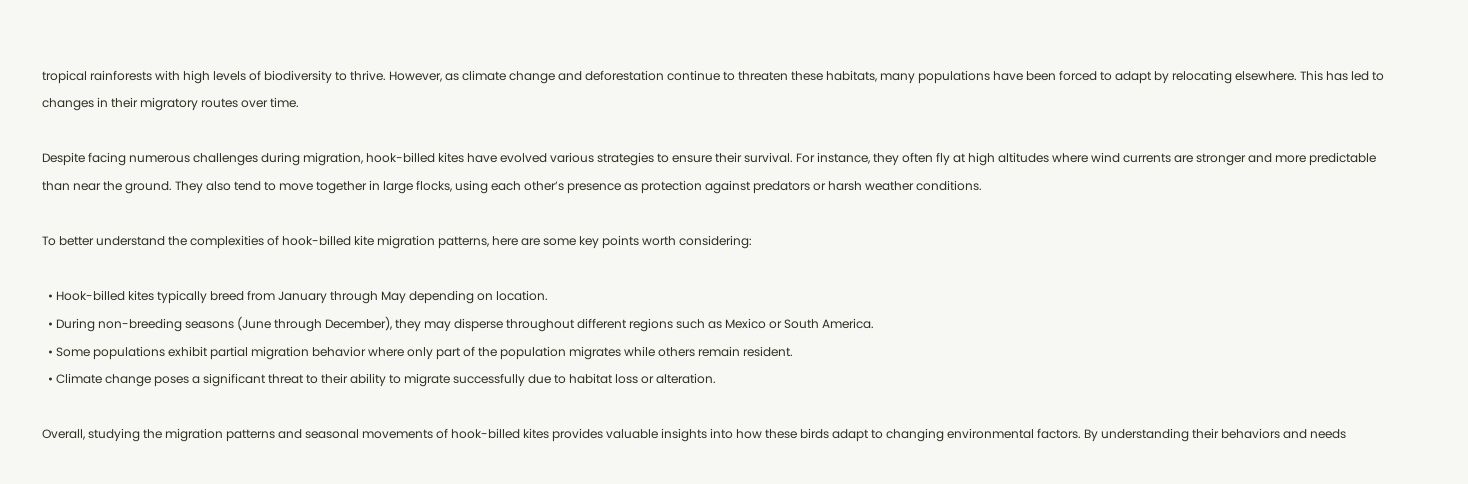tropical rainforests with high levels of biodiversity to thrive. However, as climate change and deforestation continue to threaten these habitats, many populations have been forced to adapt by relocating elsewhere. This has led to changes in their migratory routes over time.

Despite facing numerous challenges during migration, hook-billed kites have evolved various strategies to ensure their survival. For instance, they often fly at high altitudes where wind currents are stronger and more predictable than near the ground. They also tend to move together in large flocks, using each other’s presence as protection against predators or harsh weather conditions.

To better understand the complexities of hook-billed kite migration patterns, here are some key points worth considering:

  • Hook-billed kites typically breed from January through May depending on location.
  • During non-breeding seasons (June through December), they may disperse throughout different regions such as Mexico or South America.
  • Some populations exhibit partial migration behavior where only part of the population migrates while others remain resident.
  • Climate change poses a significant threat to their ability to migrate successfully due to habitat loss or alteration.

Overall, studying the migration patterns and seasonal movements of hook-billed kites provides valuable insights into how these birds adapt to changing environmental factors. By understanding their behaviors and needs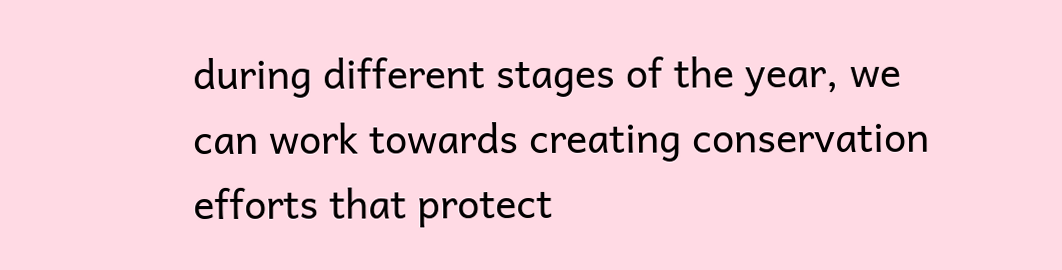during different stages of the year, we can work towards creating conservation efforts that protect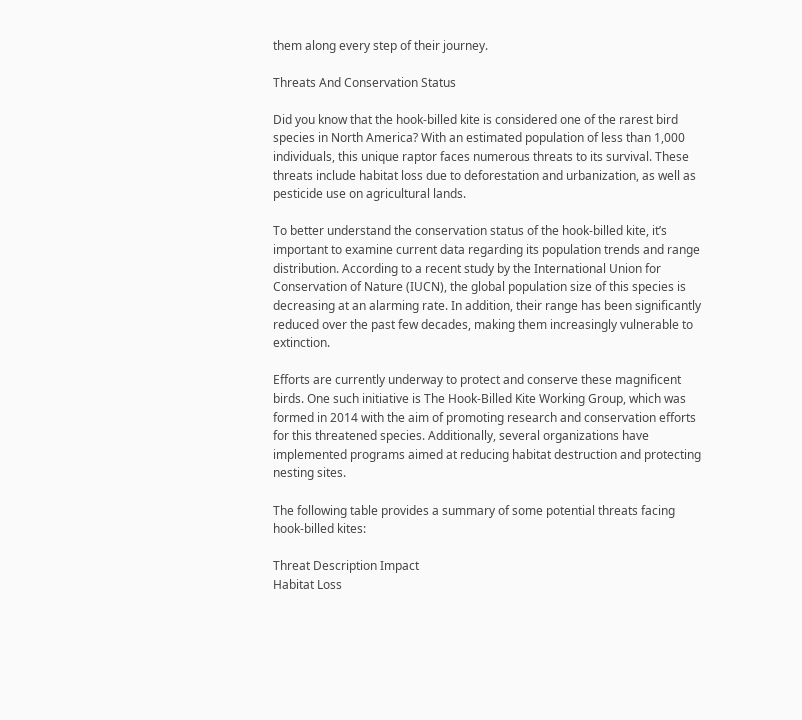them along every step of their journey.

Threats And Conservation Status

Did you know that the hook-billed kite is considered one of the rarest bird species in North America? With an estimated population of less than 1,000 individuals, this unique raptor faces numerous threats to its survival. These threats include habitat loss due to deforestation and urbanization, as well as pesticide use on agricultural lands.

To better understand the conservation status of the hook-billed kite, it’s important to examine current data regarding its population trends and range distribution. According to a recent study by the International Union for Conservation of Nature (IUCN), the global population size of this species is decreasing at an alarming rate. In addition, their range has been significantly reduced over the past few decades, making them increasingly vulnerable to extinction.

Efforts are currently underway to protect and conserve these magnificent birds. One such initiative is The Hook-Billed Kite Working Group, which was formed in 2014 with the aim of promoting research and conservation efforts for this threatened species. Additionally, several organizations have implemented programs aimed at reducing habitat destruction and protecting nesting sites.

The following table provides a summary of some potential threats facing hook-billed kites:

Threat Description Impact
Habitat Loss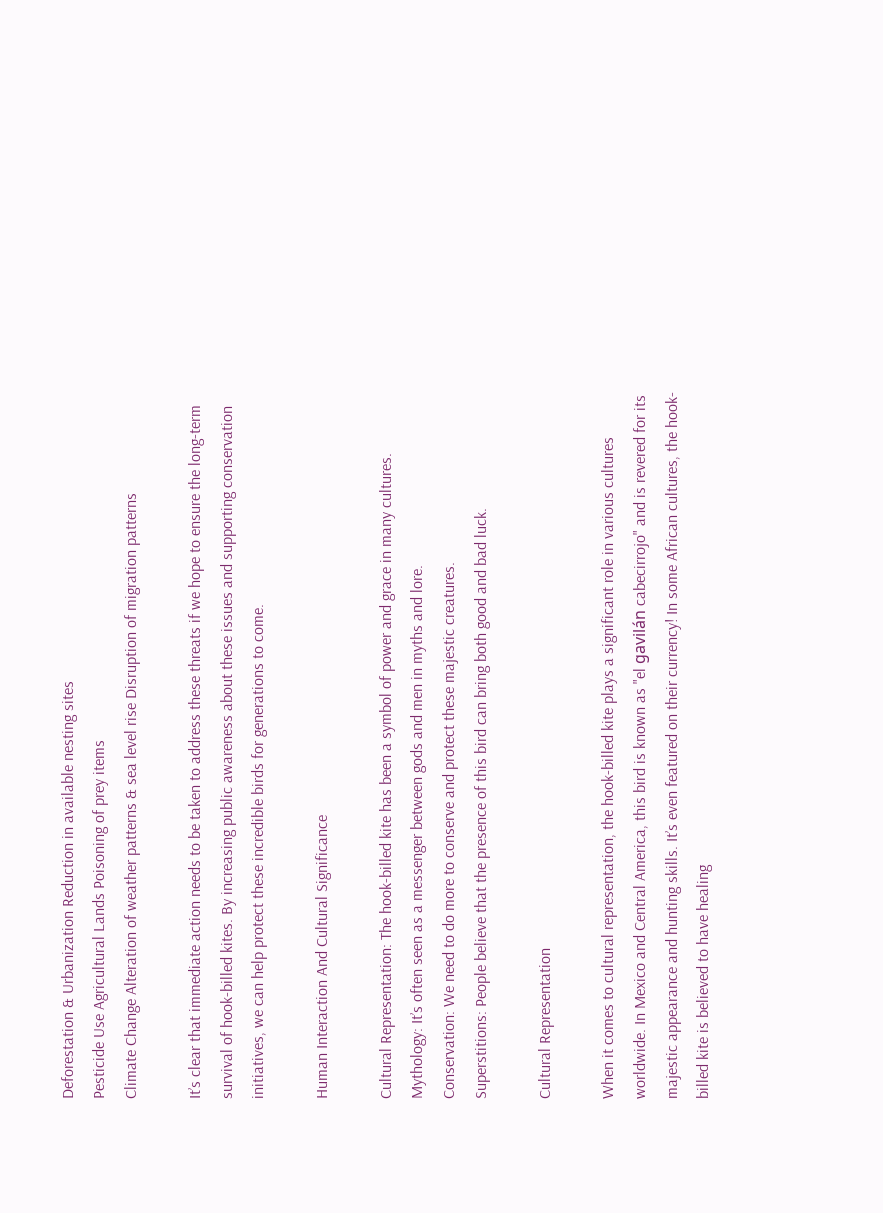Deforestation & Urbanization Reduction in available nesting sites
Pesticide Use Agricultural Lands Poisoning of prey items
Climate Change Alteration of weather patterns & sea level rise Disruption of migration patterns

It’s clear that immediate action needs to be taken to address these threats if we hope to ensure the long-term survival of hook-billed kites. By increasing public awareness about these issues and supporting conservation initiatives, we can help protect these incredible birds for generations to come.

Human Interaction And Cultural Significance

Cultural Representation: The hook-billed kite has been a symbol of power and grace in many cultures.
Mythology: It’s often seen as a messenger between gods and men in myths and lore.
Conservation: We need to do more to conserve and protect these majestic creatures.
Superstitions: People believe that the presence of this bird can bring both good and bad luck.

Cultural Representation

When it comes to cultural representation, the hook-billed kite plays a significant role in various cultures worldwide. In Mexico and Central America, this bird is known as "el gavilán cabecirrojo" and is revered for its majestic appearance and hunting skills. It’s even featured on their currency! In some African cultures, the hook-billed kite is believed to have healing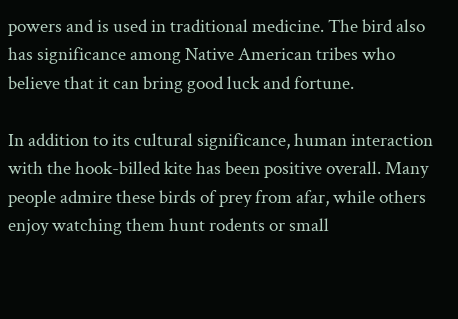powers and is used in traditional medicine. The bird also has significance among Native American tribes who believe that it can bring good luck and fortune.

In addition to its cultural significance, human interaction with the hook-billed kite has been positive overall. Many people admire these birds of prey from afar, while others enjoy watching them hunt rodents or small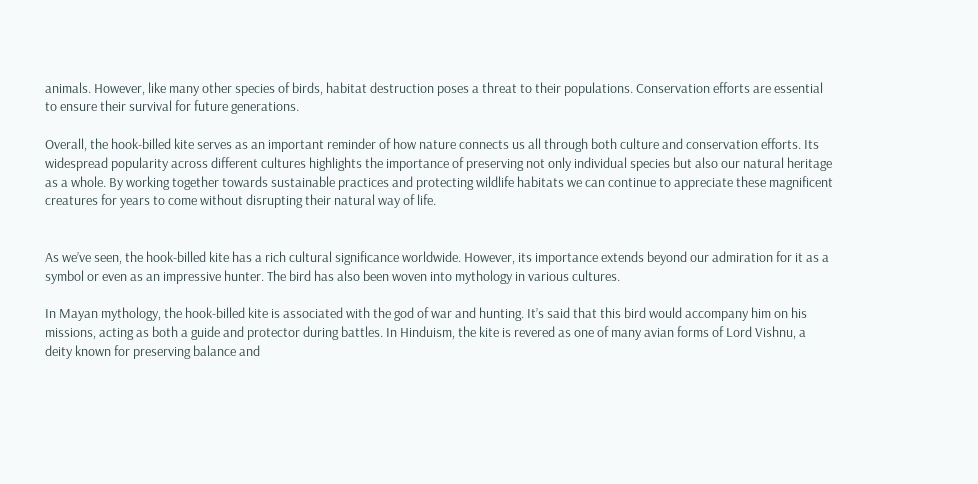animals. However, like many other species of birds, habitat destruction poses a threat to their populations. Conservation efforts are essential to ensure their survival for future generations.

Overall, the hook-billed kite serves as an important reminder of how nature connects us all through both culture and conservation efforts. Its widespread popularity across different cultures highlights the importance of preserving not only individual species but also our natural heritage as a whole. By working together towards sustainable practices and protecting wildlife habitats we can continue to appreciate these magnificent creatures for years to come without disrupting their natural way of life.


As we’ve seen, the hook-billed kite has a rich cultural significance worldwide. However, its importance extends beyond our admiration for it as a symbol or even as an impressive hunter. The bird has also been woven into mythology in various cultures.

In Mayan mythology, the hook-billed kite is associated with the god of war and hunting. It’s said that this bird would accompany him on his missions, acting as both a guide and protector during battles. In Hinduism, the kite is revered as one of many avian forms of Lord Vishnu, a deity known for preserving balance and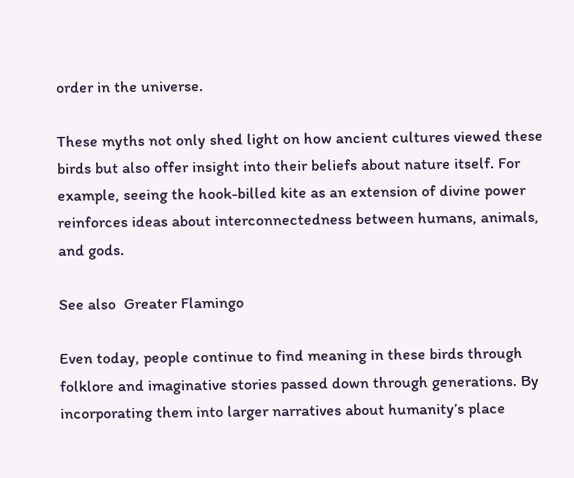order in the universe.

These myths not only shed light on how ancient cultures viewed these birds but also offer insight into their beliefs about nature itself. For example, seeing the hook-billed kite as an extension of divine power reinforces ideas about interconnectedness between humans, animals, and gods.

See also  Greater Flamingo

Even today, people continue to find meaning in these birds through folklore and imaginative stories passed down through generations. By incorporating them into larger narratives about humanity’s place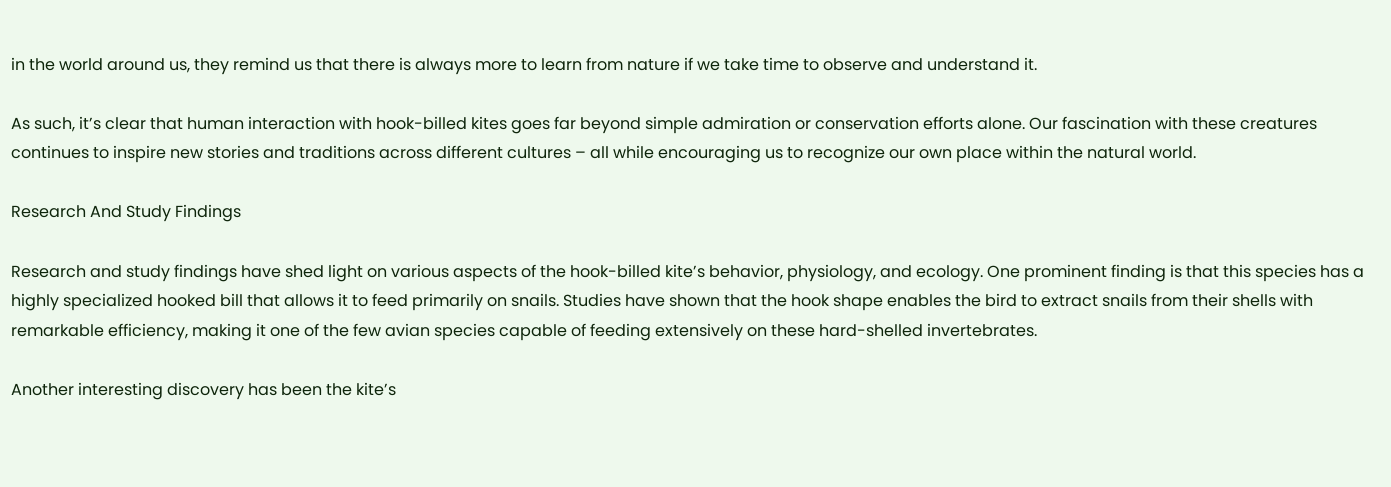in the world around us, they remind us that there is always more to learn from nature if we take time to observe and understand it.

As such, it’s clear that human interaction with hook-billed kites goes far beyond simple admiration or conservation efforts alone. Our fascination with these creatures continues to inspire new stories and traditions across different cultures – all while encouraging us to recognize our own place within the natural world.

Research And Study Findings

Research and study findings have shed light on various aspects of the hook-billed kite’s behavior, physiology, and ecology. One prominent finding is that this species has a highly specialized hooked bill that allows it to feed primarily on snails. Studies have shown that the hook shape enables the bird to extract snails from their shells with remarkable efficiency, making it one of the few avian species capable of feeding extensively on these hard-shelled invertebrates.

Another interesting discovery has been the kite’s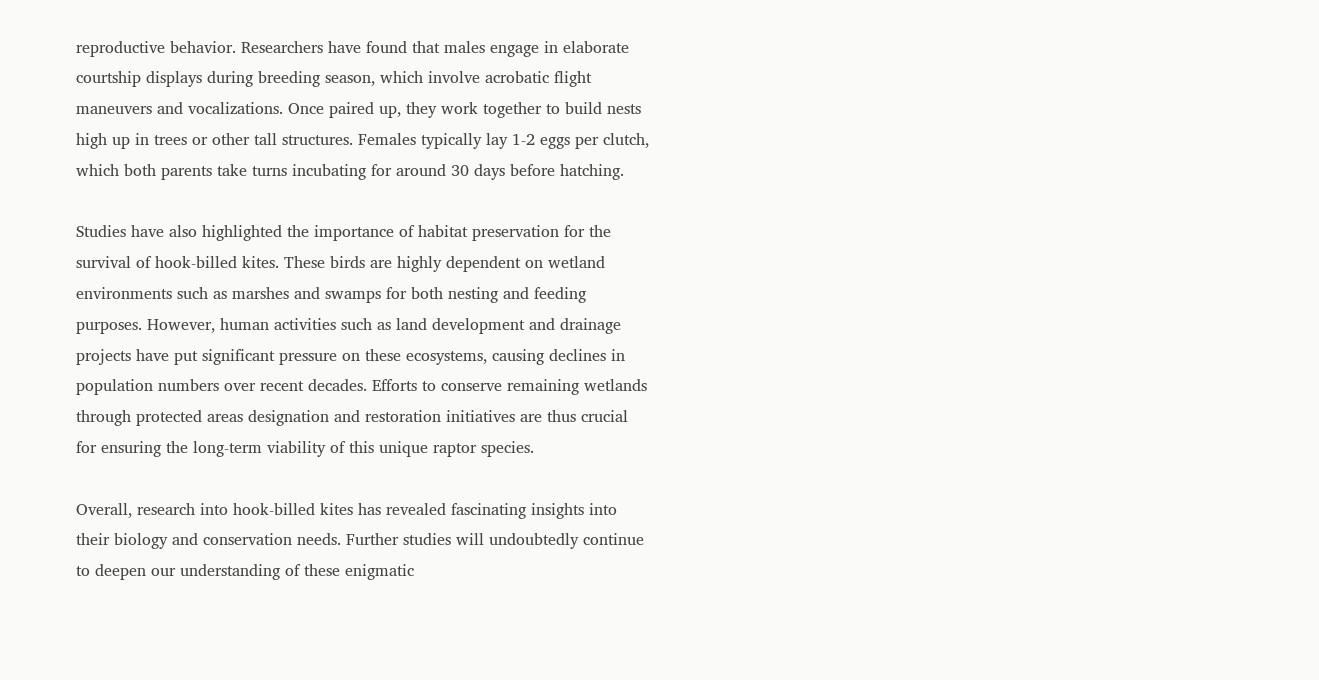reproductive behavior. Researchers have found that males engage in elaborate courtship displays during breeding season, which involve acrobatic flight maneuvers and vocalizations. Once paired up, they work together to build nests high up in trees or other tall structures. Females typically lay 1-2 eggs per clutch, which both parents take turns incubating for around 30 days before hatching.

Studies have also highlighted the importance of habitat preservation for the survival of hook-billed kites. These birds are highly dependent on wetland environments such as marshes and swamps for both nesting and feeding purposes. However, human activities such as land development and drainage projects have put significant pressure on these ecosystems, causing declines in population numbers over recent decades. Efforts to conserve remaining wetlands through protected areas designation and restoration initiatives are thus crucial for ensuring the long-term viability of this unique raptor species.

Overall, research into hook-billed kites has revealed fascinating insights into their biology and conservation needs. Further studies will undoubtedly continue to deepen our understanding of these enigmatic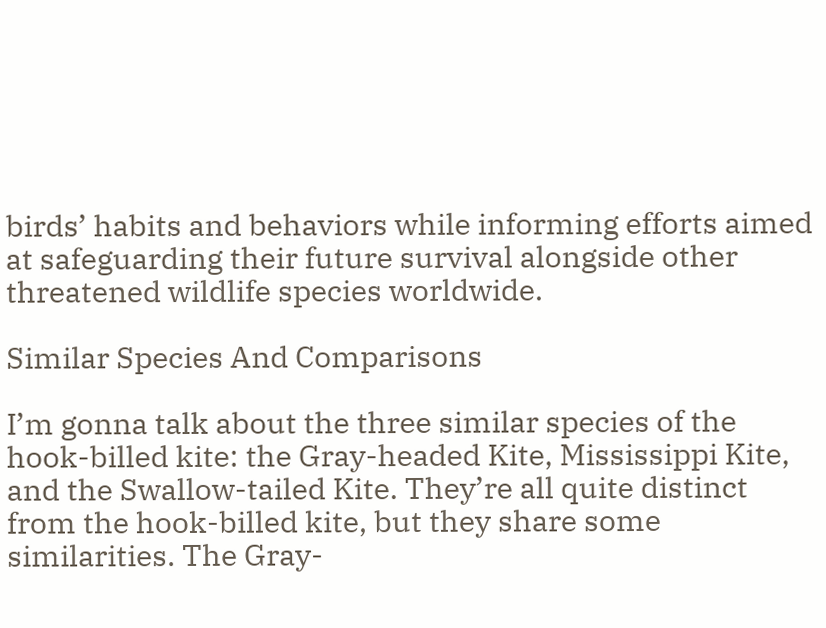birds’ habits and behaviors while informing efforts aimed at safeguarding their future survival alongside other threatened wildlife species worldwide.

Similar Species And Comparisons

I’m gonna talk about the three similar species of the hook-billed kite: the Gray-headed Kite, Mississippi Kite, and the Swallow-tailed Kite. They’re all quite distinct from the hook-billed kite, but they share some similarities. The Gray-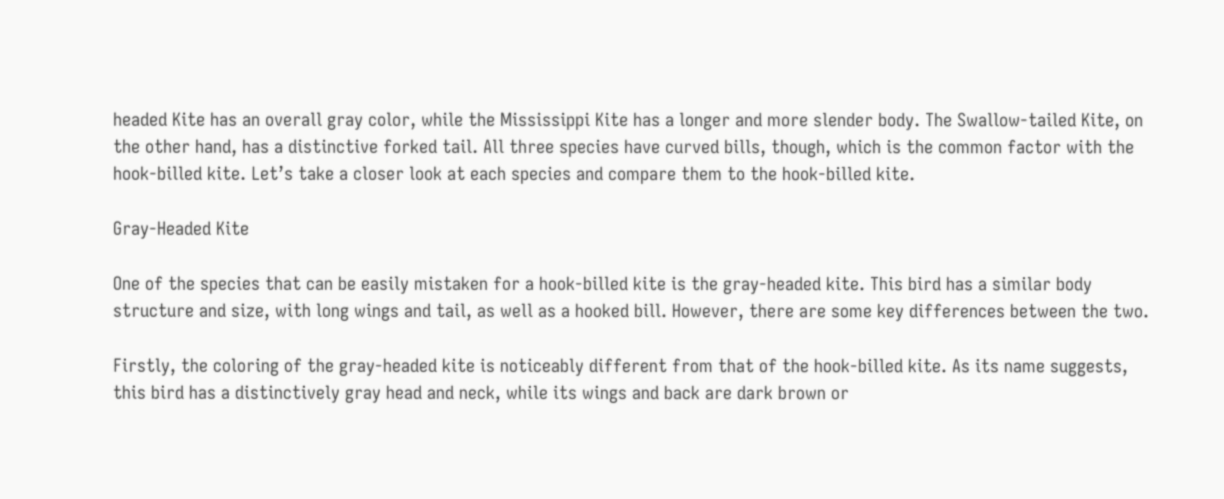headed Kite has an overall gray color, while the Mississippi Kite has a longer and more slender body. The Swallow-tailed Kite, on the other hand, has a distinctive forked tail. All three species have curved bills, though, which is the common factor with the hook-billed kite. Let’s take a closer look at each species and compare them to the hook-billed kite.

Gray-Headed Kite

One of the species that can be easily mistaken for a hook-billed kite is the gray-headed kite. This bird has a similar body structure and size, with long wings and tail, as well as a hooked bill. However, there are some key differences between the two.

Firstly, the coloring of the gray-headed kite is noticeably different from that of the hook-billed kite. As its name suggests, this bird has a distinctively gray head and neck, while its wings and back are dark brown or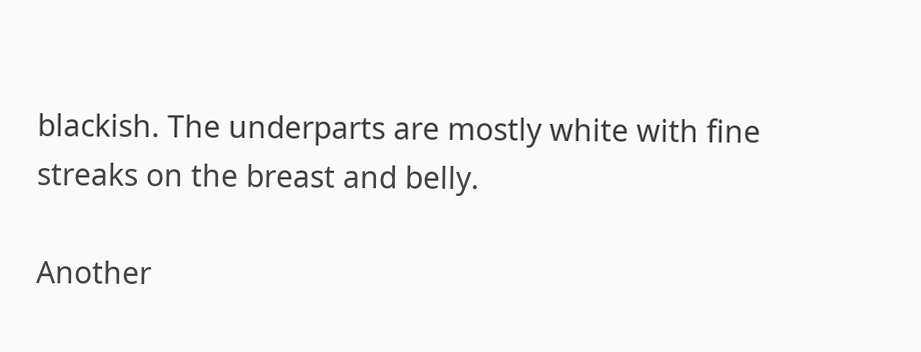blackish. The underparts are mostly white with fine streaks on the breast and belly.

Another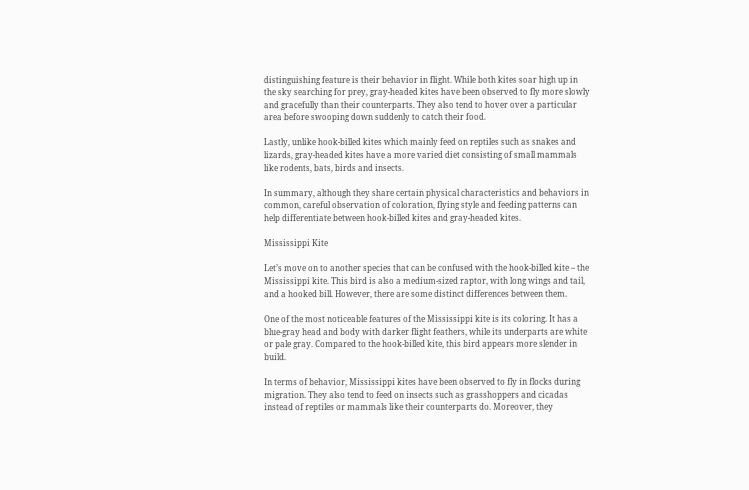distinguishing feature is their behavior in flight. While both kites soar high up in the sky searching for prey, gray-headed kites have been observed to fly more slowly and gracefully than their counterparts. They also tend to hover over a particular area before swooping down suddenly to catch their food.

Lastly, unlike hook-billed kites which mainly feed on reptiles such as snakes and lizards, gray-headed kites have a more varied diet consisting of small mammals like rodents, bats, birds and insects.

In summary, although they share certain physical characteristics and behaviors in common, careful observation of coloration, flying style and feeding patterns can help differentiate between hook-billed kites and gray-headed kites.

Mississippi Kite

Let’s move on to another species that can be confused with the hook-billed kite – the Mississippi kite. This bird is also a medium-sized raptor, with long wings and tail, and a hooked bill. However, there are some distinct differences between them.

One of the most noticeable features of the Mississippi kite is its coloring. It has a blue-gray head and body with darker flight feathers, while its underparts are white or pale gray. Compared to the hook-billed kite, this bird appears more slender in build.

In terms of behavior, Mississippi kites have been observed to fly in flocks during migration. They also tend to feed on insects such as grasshoppers and cicadas instead of reptiles or mammals like their counterparts do. Moreover, they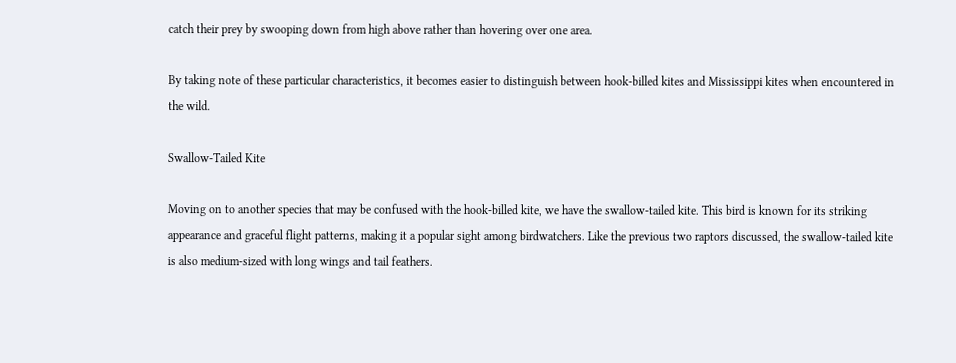catch their prey by swooping down from high above rather than hovering over one area.

By taking note of these particular characteristics, it becomes easier to distinguish between hook-billed kites and Mississippi kites when encountered in the wild.

Swallow-Tailed Kite

Moving on to another species that may be confused with the hook-billed kite, we have the swallow-tailed kite. This bird is known for its striking appearance and graceful flight patterns, making it a popular sight among birdwatchers. Like the previous two raptors discussed, the swallow-tailed kite is also medium-sized with long wings and tail feathers.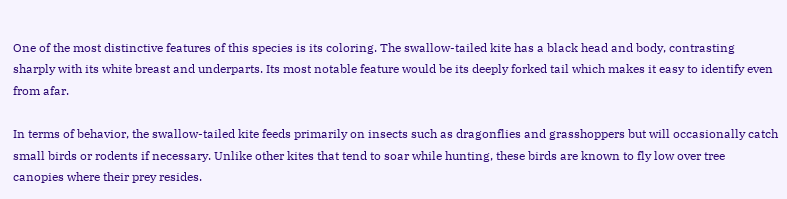One of the most distinctive features of this species is its coloring. The swallow-tailed kite has a black head and body, contrasting sharply with its white breast and underparts. Its most notable feature would be its deeply forked tail which makes it easy to identify even from afar.

In terms of behavior, the swallow-tailed kite feeds primarily on insects such as dragonflies and grasshoppers but will occasionally catch small birds or rodents if necessary. Unlike other kites that tend to soar while hunting, these birds are known to fly low over tree canopies where their prey resides.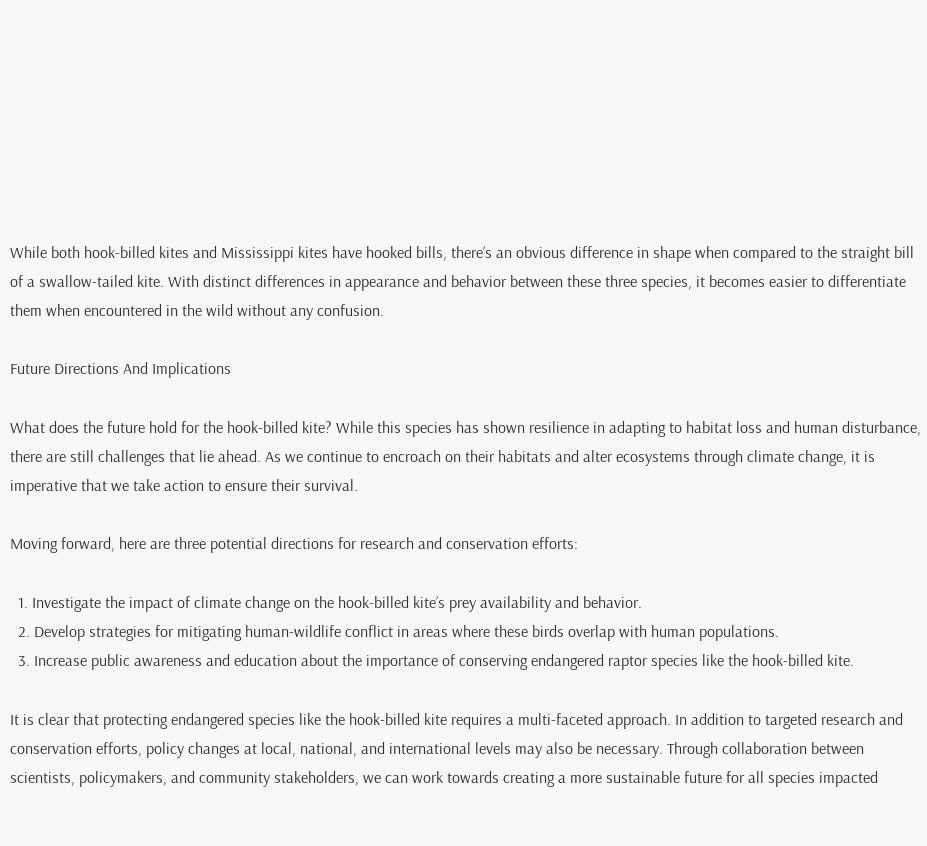While both hook-billed kites and Mississippi kites have hooked bills, there’s an obvious difference in shape when compared to the straight bill of a swallow-tailed kite. With distinct differences in appearance and behavior between these three species, it becomes easier to differentiate them when encountered in the wild without any confusion.

Future Directions And Implications

What does the future hold for the hook-billed kite? While this species has shown resilience in adapting to habitat loss and human disturbance, there are still challenges that lie ahead. As we continue to encroach on their habitats and alter ecosystems through climate change, it is imperative that we take action to ensure their survival.

Moving forward, here are three potential directions for research and conservation efforts:

  1. Investigate the impact of climate change on the hook-billed kite’s prey availability and behavior.
  2. Develop strategies for mitigating human-wildlife conflict in areas where these birds overlap with human populations.
  3. Increase public awareness and education about the importance of conserving endangered raptor species like the hook-billed kite.

It is clear that protecting endangered species like the hook-billed kite requires a multi-faceted approach. In addition to targeted research and conservation efforts, policy changes at local, national, and international levels may also be necessary. Through collaboration between scientists, policymakers, and community stakeholders, we can work towards creating a more sustainable future for all species impacted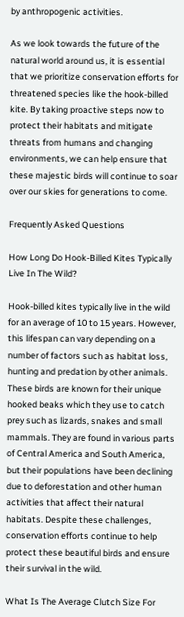by anthropogenic activities.

As we look towards the future of the natural world around us, it is essential that we prioritize conservation efforts for threatened species like the hook-billed kite. By taking proactive steps now to protect their habitats and mitigate threats from humans and changing environments, we can help ensure that these majestic birds will continue to soar over our skies for generations to come.

Frequently Asked Questions

How Long Do Hook-Billed Kites Typically Live In The Wild?

Hook-billed kites typically live in the wild for an average of 10 to 15 years. However, this lifespan can vary depending on a number of factors such as habitat loss, hunting and predation by other animals. These birds are known for their unique hooked beaks which they use to catch prey such as lizards, snakes and small mammals. They are found in various parts of Central America and South America, but their populations have been declining due to deforestation and other human activities that affect their natural habitats. Despite these challenges, conservation efforts continue to help protect these beautiful birds and ensure their survival in the wild.

What Is The Average Clutch Size For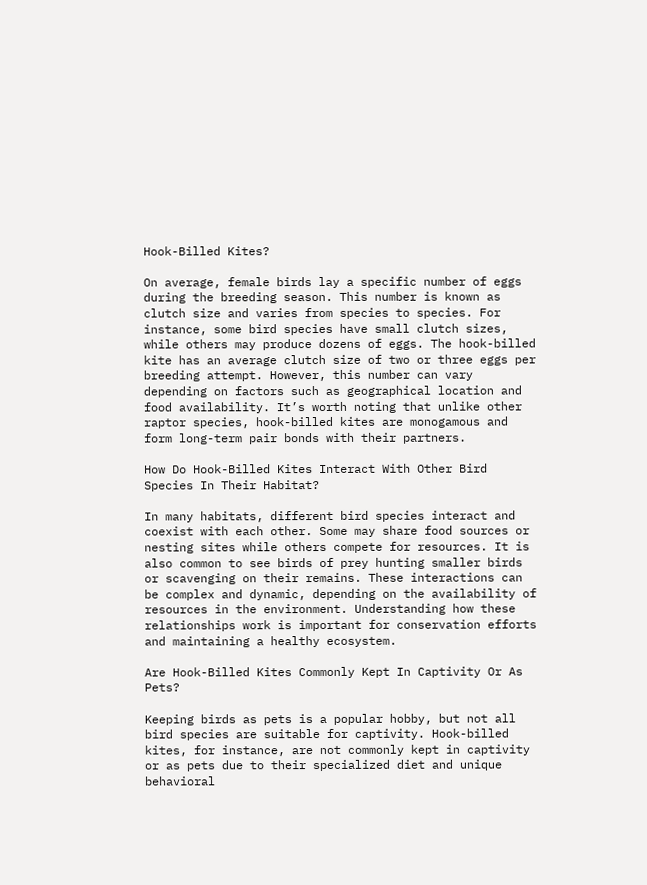Hook-Billed Kites?

On average, female birds lay a specific number of eggs during the breeding season. This number is known as clutch size and varies from species to species. For instance, some bird species have small clutch sizes, while others may produce dozens of eggs. The hook-billed kite has an average clutch size of two or three eggs per breeding attempt. However, this number can vary depending on factors such as geographical location and food availability. It’s worth noting that unlike other raptor species, hook-billed kites are monogamous and form long-term pair bonds with their partners.

How Do Hook-Billed Kites Interact With Other Bird Species In Their Habitat?

In many habitats, different bird species interact and coexist with each other. Some may share food sources or nesting sites while others compete for resources. It is also common to see birds of prey hunting smaller birds or scavenging on their remains. These interactions can be complex and dynamic, depending on the availability of resources in the environment. Understanding how these relationships work is important for conservation efforts and maintaining a healthy ecosystem.

Are Hook-Billed Kites Commonly Kept In Captivity Or As Pets?

Keeping birds as pets is a popular hobby, but not all bird species are suitable for captivity. Hook-billed kites, for instance, are not commonly kept in captivity or as pets due to their specialized diet and unique behavioral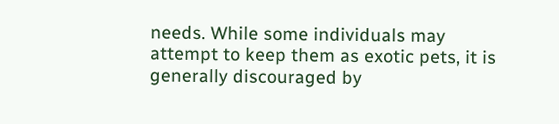needs. While some individuals may attempt to keep them as exotic pets, it is generally discouraged by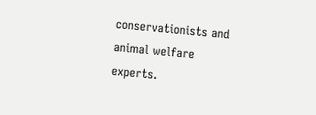conservationists and animal welfare experts.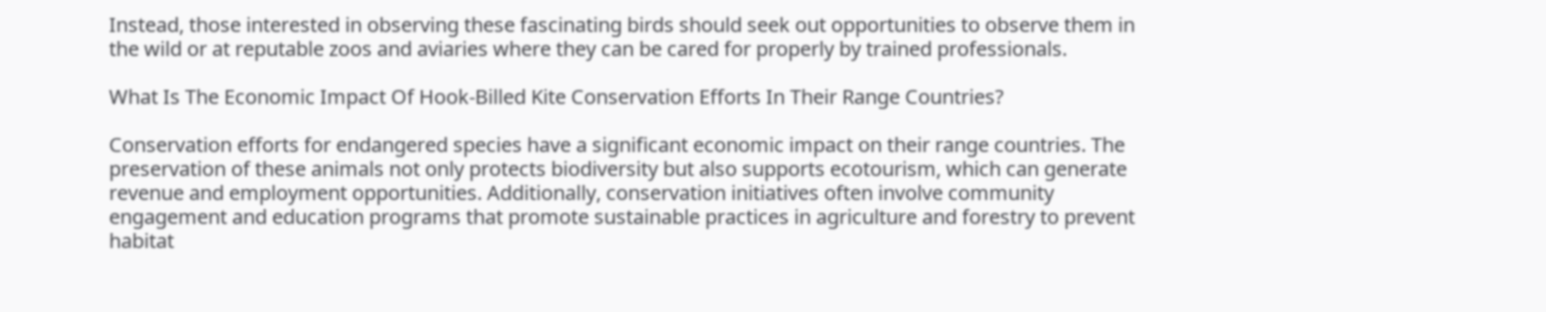Instead, those interested in observing these fascinating birds should seek out opportunities to observe them in the wild or at reputable zoos and aviaries where they can be cared for properly by trained professionals.

What Is The Economic Impact Of Hook-Billed Kite Conservation Efforts In Their Range Countries?

Conservation efforts for endangered species have a significant economic impact on their range countries. The preservation of these animals not only protects biodiversity but also supports ecotourism, which can generate revenue and employment opportunities. Additionally, conservation initiatives often involve community engagement and education programs that promote sustainable practices in agriculture and forestry to prevent habitat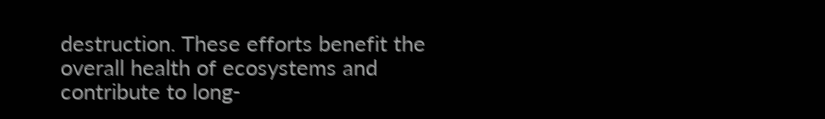destruction. These efforts benefit the overall health of ecosystems and contribute to long-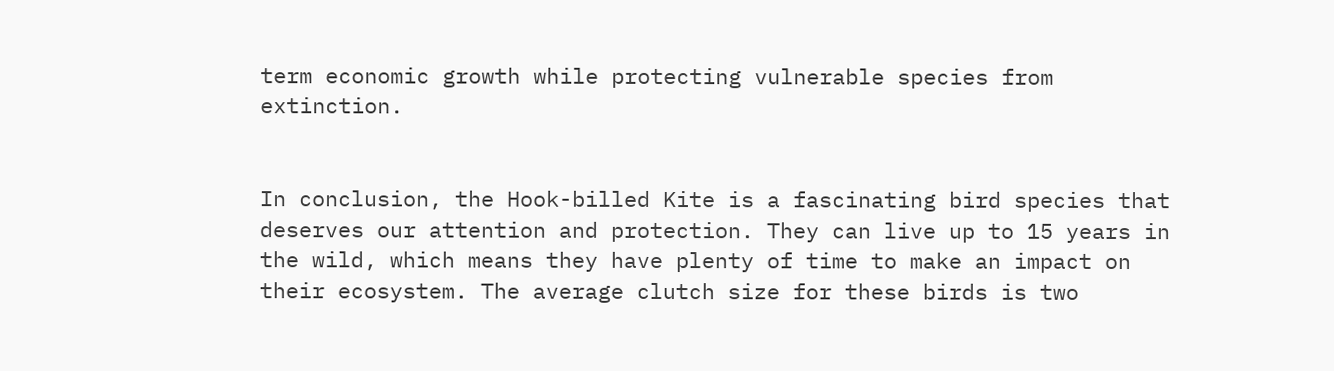term economic growth while protecting vulnerable species from extinction.


In conclusion, the Hook-billed Kite is a fascinating bird species that deserves our attention and protection. They can live up to 15 years in the wild, which means they have plenty of time to make an impact on their ecosystem. The average clutch size for these birds is two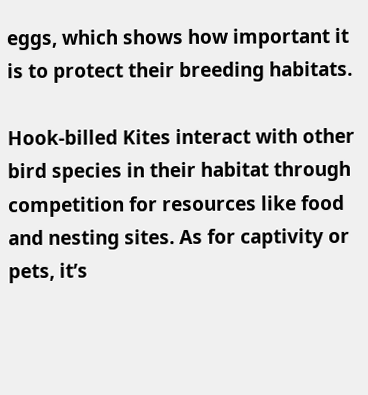eggs, which shows how important it is to protect their breeding habitats.

Hook-billed Kites interact with other bird species in their habitat through competition for resources like food and nesting sites. As for captivity or pets, it’s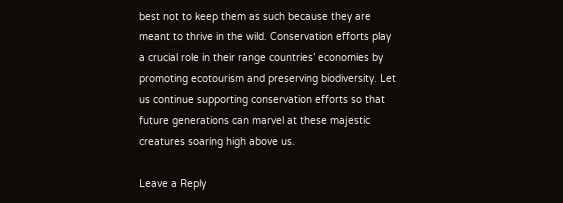best not to keep them as such because they are meant to thrive in the wild. Conservation efforts play a crucial role in their range countries’ economies by promoting ecotourism and preserving biodiversity. Let us continue supporting conservation efforts so that future generations can marvel at these majestic creatures soaring high above us.

Leave a Reply